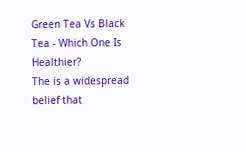Green Tea Vs Black Tea - Which One Is Healthier?
The is a widespread belief that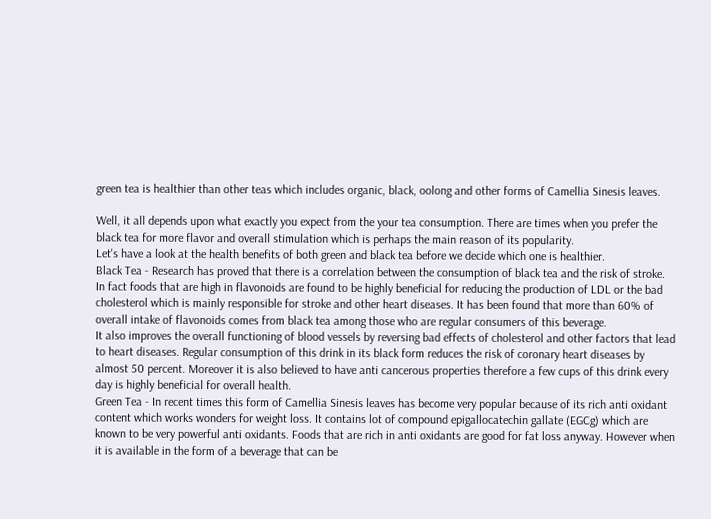green tea is healthier than other teas which includes organic, black, oolong and other forms of Camellia Sinesis leaves.

Well, it all depends upon what exactly you expect from the your tea consumption. There are times when you prefer the black tea for more flavor and overall stimulation which is perhaps the main reason of its popularity.
Let's have a look at the health benefits of both green and black tea before we decide which one is healthier.
Black Tea - Research has proved that there is a correlation between the consumption of black tea and the risk of stroke. In fact foods that are high in flavonoids are found to be highly beneficial for reducing the production of LDL or the bad cholesterol which is mainly responsible for stroke and other heart diseases. It has been found that more than 60% of overall intake of flavonoids comes from black tea among those who are regular consumers of this beverage.
It also improves the overall functioning of blood vessels by reversing bad effects of cholesterol and other factors that lead to heart diseases. Regular consumption of this drink in its black form reduces the risk of coronary heart diseases by almost 50 percent. Moreover it is also believed to have anti cancerous properties therefore a few cups of this drink every day is highly beneficial for overall health.
Green Tea - In recent times this form of Camellia Sinesis leaves has become very popular because of its rich anti oxidant content which works wonders for weight loss. It contains lot of compound epigallocatechin gallate (EGCg) which are known to be very powerful anti oxidants. Foods that are rich in anti oxidants are good for fat loss anyway. However when it is available in the form of a beverage that can be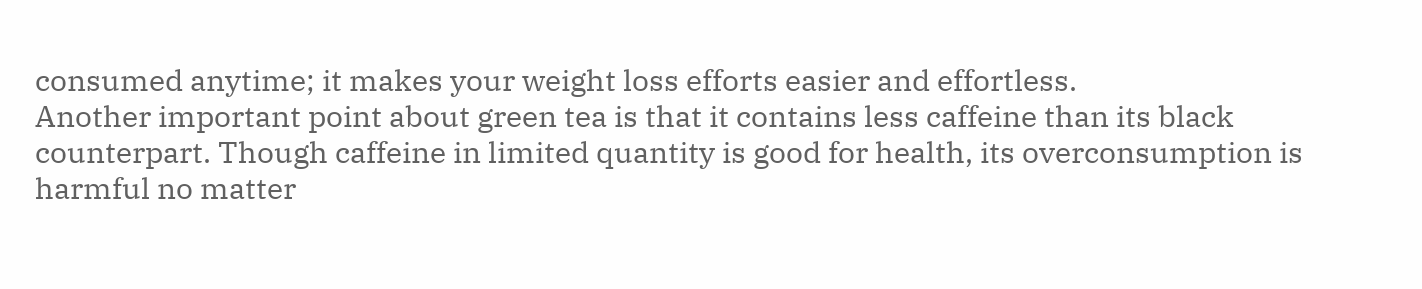consumed anytime; it makes your weight loss efforts easier and effortless.
Another important point about green tea is that it contains less caffeine than its black counterpart. Though caffeine in limited quantity is good for health, its overconsumption is harmful no matter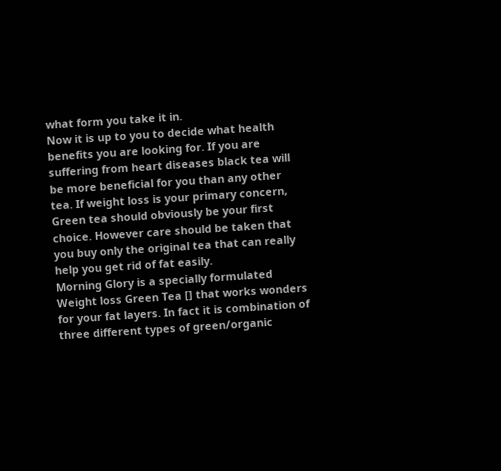what form you take it in.
Now it is up to you to decide what health benefits you are looking for. If you are suffering from heart diseases black tea will be more beneficial for you than any other tea. If weight loss is your primary concern, Green tea should obviously be your first choice. However care should be taken that you buy only the original tea that can really help you get rid of fat easily.
Morning Glory is a specially formulated Weight loss Green Tea [] that works wonders for your fat layers. In fact it is combination of three different types of green/organic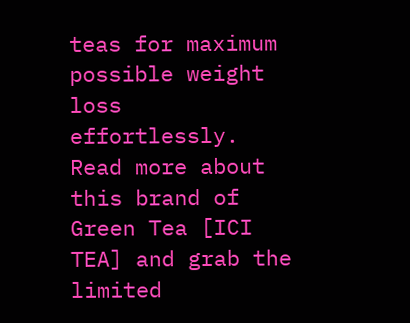teas for maximum possible weight loss effortlessly. Read more about this brand of Green Tea [ICI TEA] and grab the limited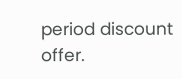period discount offer.